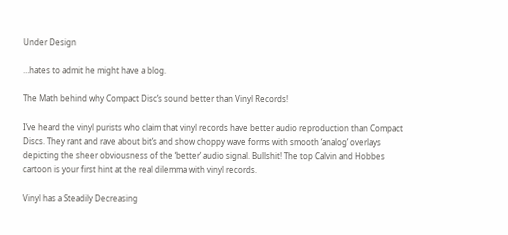Under Design

…hates to admit he might have a blog.

The Math behind why Compact Disc’s sound better than Vinyl Records!

I’ve heard the vinyl purists who claim that vinyl records have better audio reproduction than Compact Discs. They rant and rave about bit’s and show choppy wave forms with smooth ‘analog’ overlays depicting the sheer obviousness of the ‘better’ audio signal. Bullshit! The top Calvin and Hobbes cartoon is your first hint at the real dilemma with vinyl records.

Vinyl has a Steadily Decreasing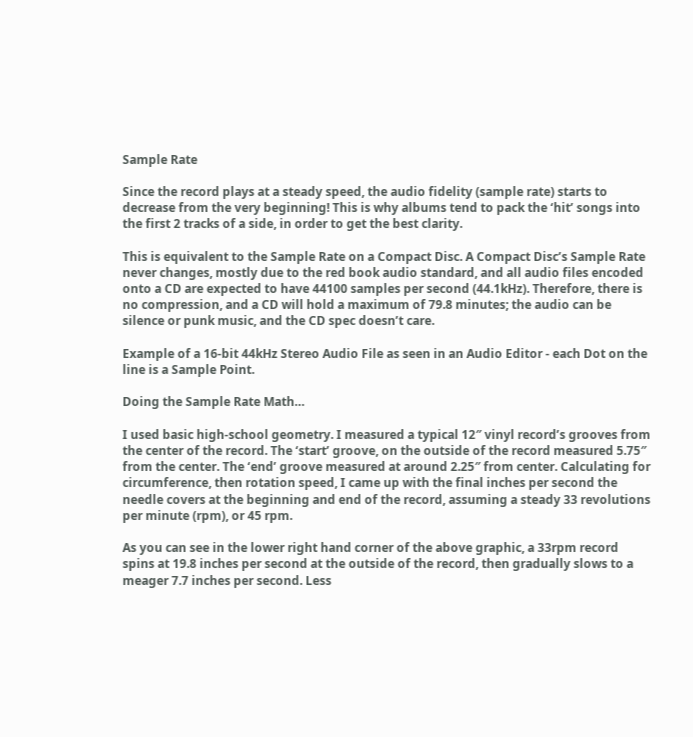Sample Rate

Since the record plays at a steady speed, the audio fidelity (sample rate) starts to decrease from the very beginning! This is why albums tend to pack the ‘hit’ songs into the first 2 tracks of a side, in order to get the best clarity.

This is equivalent to the Sample Rate on a Compact Disc. A Compact Disc’s Sample Rate never changes, mostly due to the red book audio standard, and all audio files encoded onto a CD are expected to have 44100 samples per second (44.1kHz). Therefore, there is no compression, and a CD will hold a maximum of 79.8 minutes; the audio can be silence or punk music, and the CD spec doesn’t care.

Example of a 16-bit 44kHz Stereo Audio File as seen in an Audio Editor - each Dot on the line is a Sample Point.

Doing the Sample Rate Math…

I used basic high-school geometry. I measured a typical 12″ vinyl record’s grooves from the center of the record. The ‘start’ groove, on the outside of the record measured 5.75″ from the center. The ‘end’ groove measured at around 2.25″ from center. Calculating for circumference, then rotation speed, I came up with the final inches per second the needle covers at the beginning and end of the record, assuming a steady 33 revolutions per minute (rpm), or 45 rpm.

As you can see in the lower right hand corner of the above graphic, a 33rpm record spins at 19.8 inches per second at the outside of the record, then gradually slows to a meager 7.7 inches per second. Less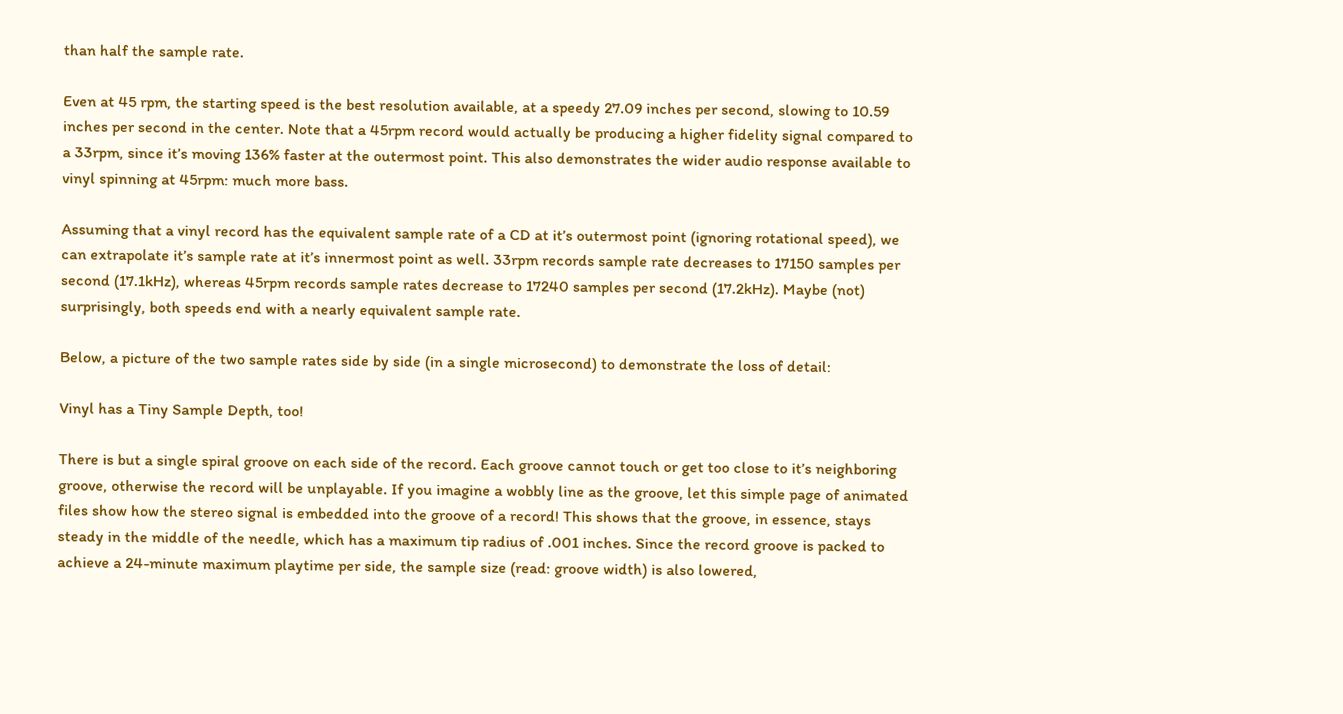than half the sample rate.

Even at 45 rpm, the starting speed is the best resolution available, at a speedy 27.09 inches per second, slowing to 10.59 inches per second in the center. Note that a 45rpm record would actually be producing a higher fidelity signal compared to a 33rpm, since it’s moving 136% faster at the outermost point. This also demonstrates the wider audio response available to vinyl spinning at 45rpm: much more bass.

Assuming that a vinyl record has the equivalent sample rate of a CD at it’s outermost point (ignoring rotational speed), we can extrapolate it’s sample rate at it’s innermost point as well. 33rpm records sample rate decreases to 17150 samples per second (17.1kHz), whereas 45rpm records sample rates decrease to 17240 samples per second (17.2kHz). Maybe (not) surprisingly, both speeds end with a nearly equivalent sample rate.

Below, a picture of the two sample rates side by side (in a single microsecond) to demonstrate the loss of detail:

Vinyl has a Tiny Sample Depth, too!

There is but a single spiral groove on each side of the record. Each groove cannot touch or get too close to it’s neighboring groove, otherwise the record will be unplayable. If you imagine a wobbly line as the groove, let this simple page of animated files show how the stereo signal is embedded into the groove of a record! This shows that the groove, in essence, stays steady in the middle of the needle, which has a maximum tip radius of .001 inches. Since the record groove is packed to achieve a 24-minute maximum playtime per side, the sample size (read: groove width) is also lowered,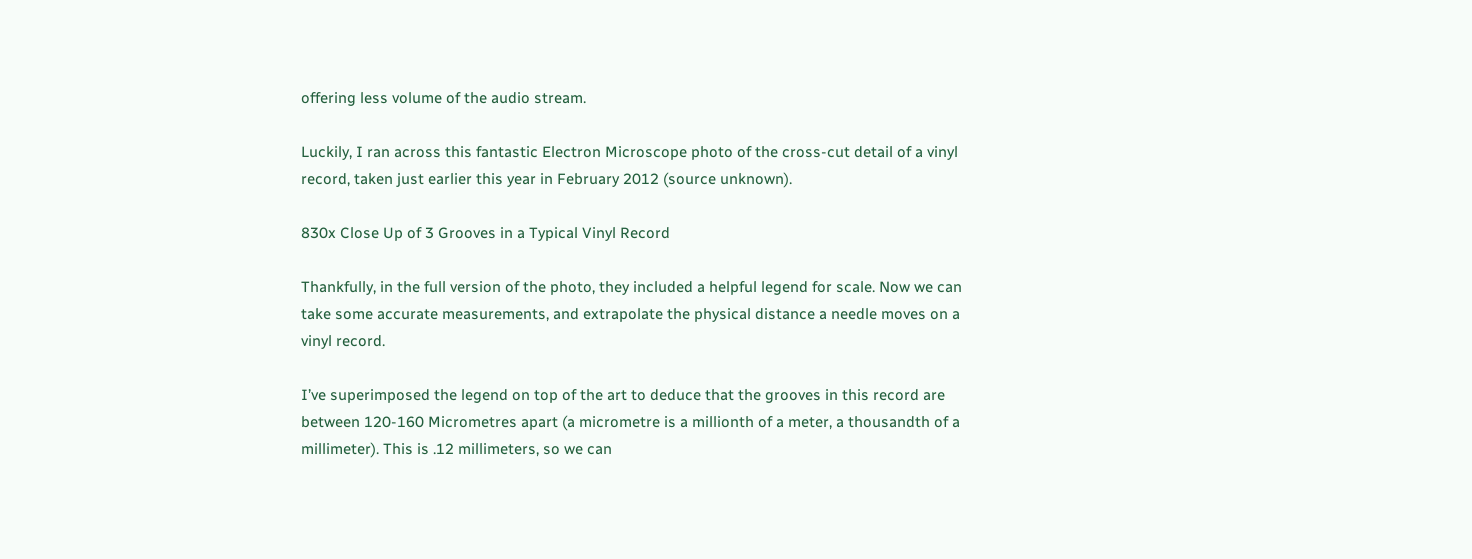offering less volume of the audio stream.

Luckily, I ran across this fantastic Electron Microscope photo of the cross-cut detail of a vinyl record, taken just earlier this year in February 2012 (source unknown).

830x Close Up of 3 Grooves in a Typical Vinyl Record

Thankfully, in the full version of the photo, they included a helpful legend for scale. Now we can take some accurate measurements, and extrapolate the physical distance a needle moves on a vinyl record.

I’ve superimposed the legend on top of the art to deduce that the grooves in this record are between 120-160 Micrometres apart (a micrometre is a millionth of a meter, a thousandth of a millimeter). This is .12 millimeters, so we can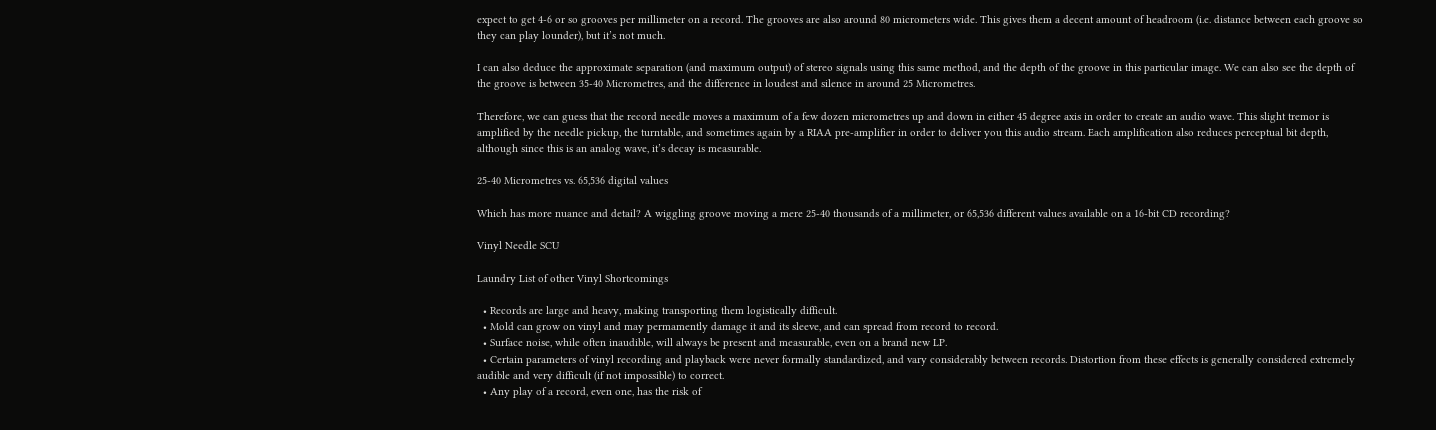expect to get 4-6 or so grooves per millimeter on a record. The grooves are also around 80 micrometers wide. This gives them a decent amount of headroom (i.e. distance between each groove so they can play lounder), but it’s not much.

I can also deduce the approximate separation (and maximum output) of stereo signals using this same method, and the depth of the groove in this particular image. We can also see the depth of the groove is between 35-40 Micrometres, and the difference in loudest and silence in around 25 Micrometres.

Therefore, we can guess that the record needle moves a maximum of a few dozen micrometres up and down in either 45 degree axis in order to create an audio wave. This slight tremor is amplified by the needle pickup, the turntable, and sometimes again by a RIAA pre-amplifier in order to deliver you this audio stream. Each amplification also reduces perceptual bit depth, although since this is an analog wave, it’s decay is measurable.

25-40 Micrometres vs. 65,536 digital values

Which has more nuance and detail? A wiggling groove moving a mere 25-40 thousands of a millimeter, or 65,536 different values available on a 16-bit CD recording?

Vinyl Needle SCU

Laundry List of other Vinyl Shortcomings

  • Records are large and heavy, making transporting them logistically difficult.
  • Mold can grow on vinyl and may permamently damage it and its sleeve, and can spread from record to record.
  • Surface noise, while often inaudible, will always be present and measurable, even on a brand new LP.
  • Certain parameters of vinyl recording and playback were never formally standardized, and vary considerably between records. Distortion from these effects is generally considered extremely audible and very difficult (if not impossible) to correct.
  • Any play of a record, even one, has the risk of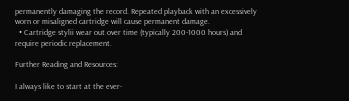permanently damaging the record. Repeated playback with an excessively worn or misaligned cartridge will cause permanent damage.
  • Cartridge stylii wear out over time (typically 200-1000 hours) and require periodic replacement.

Further Reading and Resources:

I always like to start at the ever-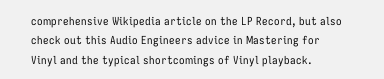comprehensive Wikipedia article on the LP Record, but also check out this Audio Engineers advice in Mastering for Vinyl and the typical shortcomings of Vinyl playback.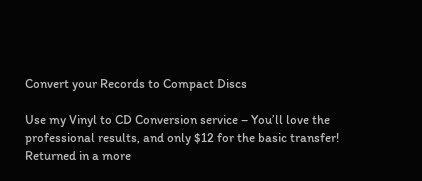Convert your Records to Compact Discs

Use my Vinyl to CD Conversion service – You’ll love the professional results, and only $12 for the basic transfer! Returned in a more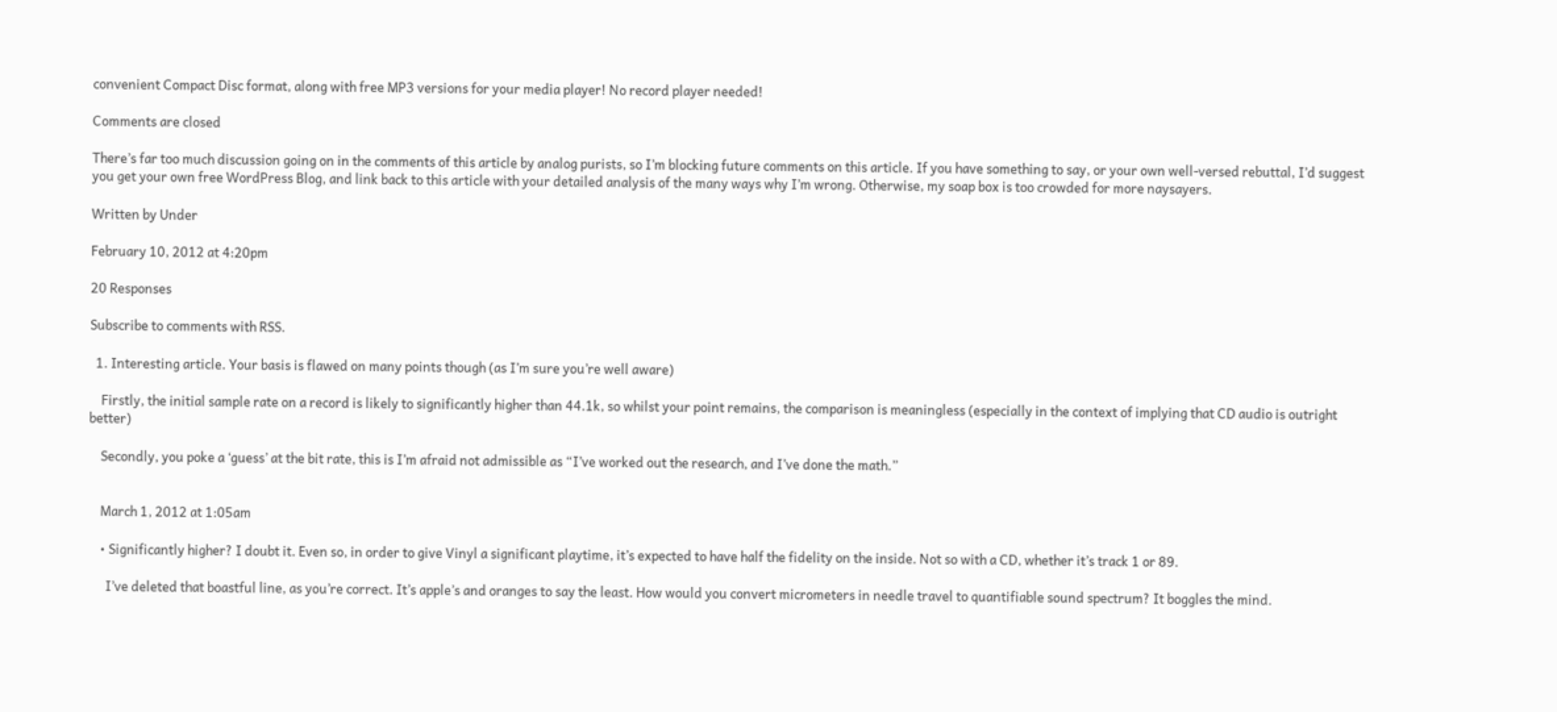convenient Compact Disc format, along with free MP3 versions for your media player! No record player needed!

Comments are closed

There’s far too much discussion going on in the comments of this article by analog purists, so I’m blocking future comments on this article. If you have something to say, or your own well-versed rebuttal, I’d suggest you get your own free WordPress Blog, and link back to this article with your detailed analysis of the many ways why I’m wrong. Otherwise, my soap box is too crowded for more naysayers.

Written by Under

February 10, 2012 at 4:20pm

20 Responses

Subscribe to comments with RSS.

  1. Interesting article. Your basis is flawed on many points though (as I’m sure you’re well aware)

    Firstly, the initial sample rate on a record is likely to significantly higher than 44.1k, so whilst your point remains, the comparison is meaningless (especially in the context of implying that CD audio is outright better)

    Secondly, you poke a ‘guess’ at the bit rate, this is I’m afraid not admissible as “I’ve worked out the research, and I’ve done the math.”


    March 1, 2012 at 1:05am

    • Significantly higher? I doubt it. Even so, in order to give Vinyl a significant playtime, it’s expected to have half the fidelity on the inside. Not so with a CD, whether it’s track 1 or 89.

      I’ve deleted that boastful line, as you’re correct. It’s apple’s and oranges to say the least. How would you convert micrometers in needle travel to quantifiable sound spectrum? It boggles the mind.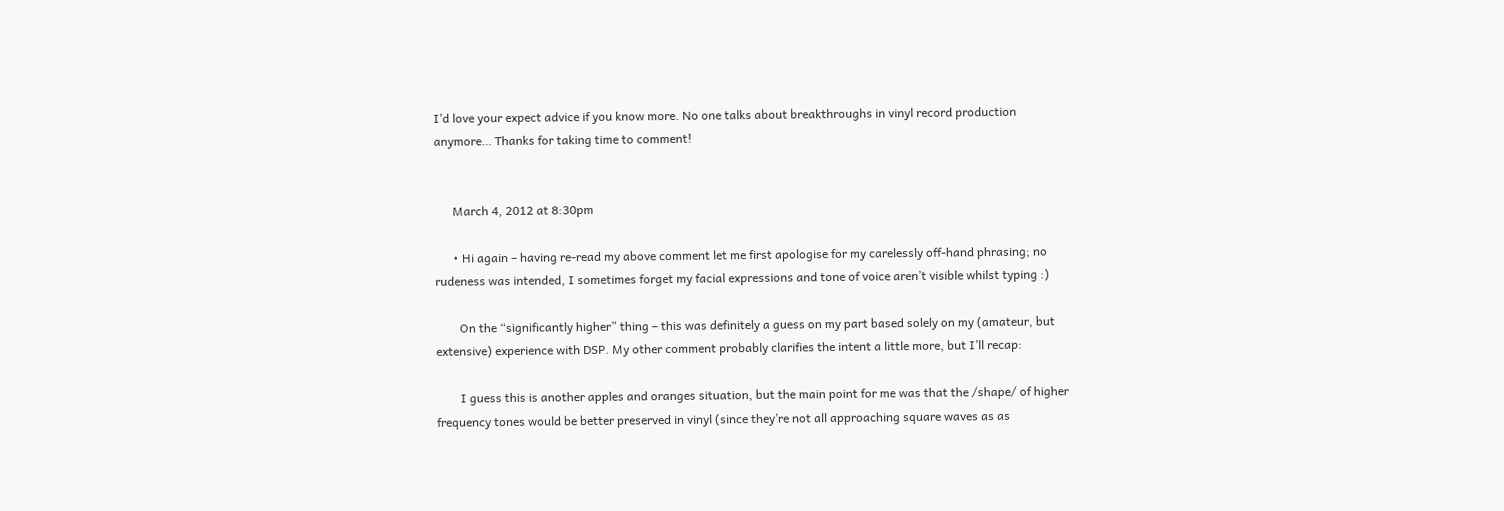I’d love your expect advice if you know more. No one talks about breakthroughs in vinyl record production anymore… Thanks for taking time to comment!


      March 4, 2012 at 8:30pm

      • Hi again – having re-read my above comment let me first apologise for my carelessly off-hand phrasing; no rudeness was intended, I sometimes forget my facial expressions and tone of voice aren’t visible whilst typing :)

        On the “significantly higher” thing – this was definitely a guess on my part based solely on my (amateur, but extensive) experience with DSP. My other comment probably clarifies the intent a little more, but I’ll recap:

        I guess this is another apples and oranges situation, but the main point for me was that the /shape/ of higher frequency tones would be better preserved in vinyl (since they’re not all approaching square waves as as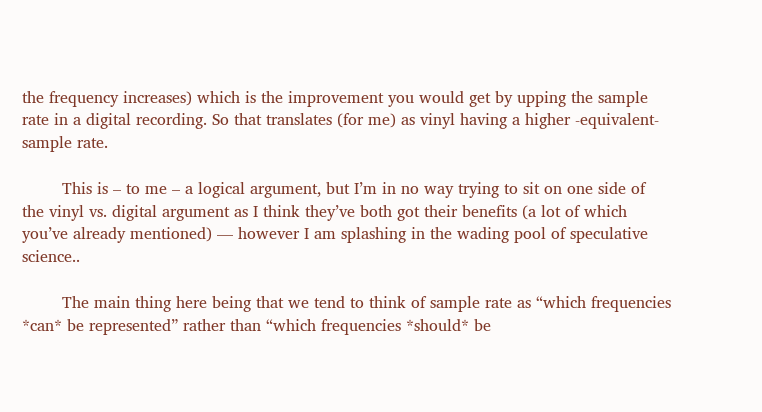the frequency increases) which is the improvement you would get by upping the sample rate in a digital recording. So that translates (for me) as vinyl having a higher -equivalent- sample rate.

        This is – to me – a logical argument, but I’m in no way trying to sit on one side of the vinyl vs. digital argument as I think they’ve both got their benefits (a lot of which you’ve already mentioned) — however I am splashing in the wading pool of speculative science..

        The main thing here being that we tend to think of sample rate as “which frequencies *can* be represented” rather than “which frequencies *should* be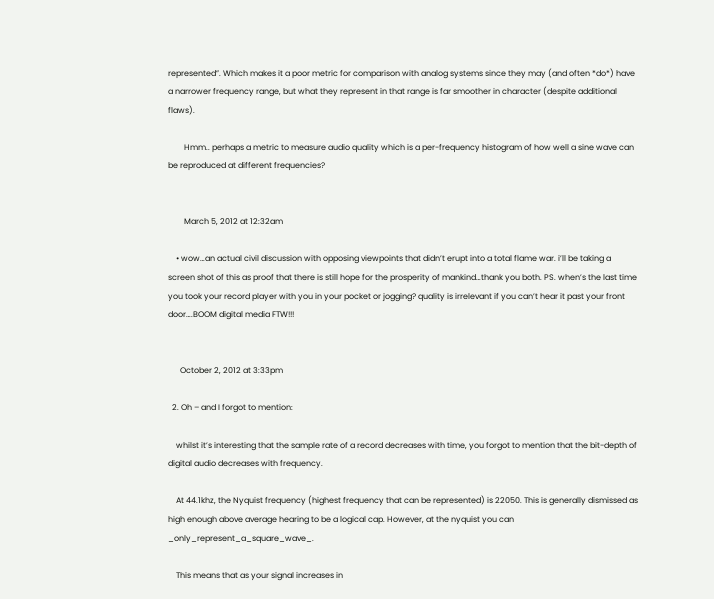represented”. Which makes it a poor metric for comparison with analog systems since they may (and often *do*) have a narrower frequency range, but what they represent in that range is far smoother in character (despite additional flaws).

        Hmm.. perhaps a metric to measure audio quality which is a per-frequency histogram of how well a sine wave can be reproduced at different frequencies?


        March 5, 2012 at 12:32am

    • wow…an actual civil discussion with opposing viewpoints that didn’t erupt into a total flame war. i’ll be taking a screen shot of this as proof that there is still hope for the prosperity of mankind…thank you both. PS. when’s the last time you took your record player with you in your pocket or jogging? quality is irrelevant if you can’t hear it past your front door….BOOM digital media FTW!!!


      October 2, 2012 at 3:33pm

  2. Oh – and I forgot to mention:

    whilst it’s interesting that the sample rate of a record decreases with time, you forgot to mention that the bit-depth of digital audio decreases with frequency.

    At 44.1khz, the Nyquist frequency (highest frequency that can be represented) is 22050. This is generally dismissed as high enough above average hearing to be a logical cap. However, at the nyquist you can _only_represent_a_square_wave_.

    This means that as your signal increases in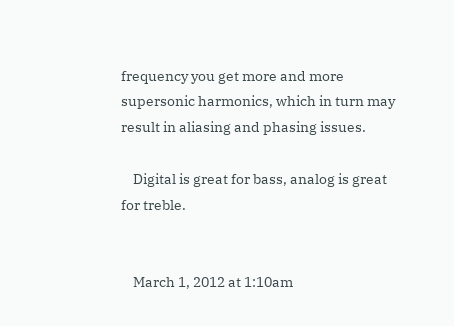frequency you get more and more supersonic harmonics, which in turn may result in aliasing and phasing issues.

    Digital is great for bass, analog is great for treble.


    March 1, 2012 at 1:10am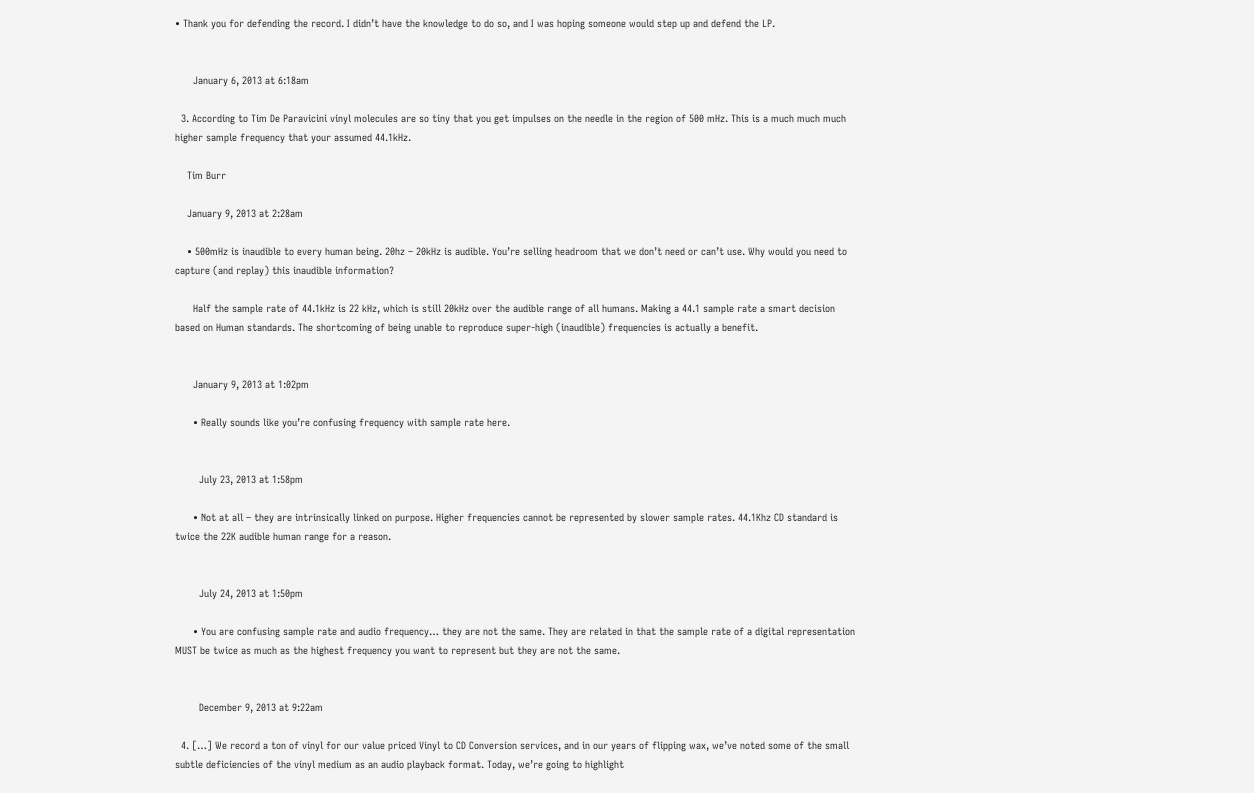• Thank you for defending the record. I didn’t have the knowledge to do so, and I was hoping someone would step up and defend the LP.


      January 6, 2013 at 6:18am

  3. According to Tim De Paravicini vinyl molecules are so tiny that you get impulses on the needle in the region of 500 mHz. This is a much much much higher sample frequency that your assumed 44.1kHz.

    Tim Burr

    January 9, 2013 at 2:28am

    • 500mHz is inaudible to every human being. 20hz – 20kHz is audible. You’re selling headroom that we don’t need or can’t use. Why would you need to capture (and replay) this inaudible information?

      Half the sample rate of 44.1kHz is 22 kHz, which is still 20kHz over the audible range of all humans. Making a 44.1 sample rate a smart decision based on Human standards. The shortcoming of being unable to reproduce super-high (inaudible) frequencies is actually a benefit.


      January 9, 2013 at 1:02pm

      • Really sounds like you’re confusing frequency with sample rate here.


        July 23, 2013 at 1:58pm

      • Not at all – they are intrinsically linked on purpose. Higher frequencies cannot be represented by slower sample rates. 44.1Khz CD standard is twice the 22K audible human range for a reason.


        July 24, 2013 at 1:50pm

      • You are confusing sample rate and audio frequency… they are not the same. They are related in that the sample rate of a digital representation MUST be twice as much as the highest frequency you want to represent but they are not the same.


        December 9, 2013 at 9:22am

  4. […] We record a ton of vinyl for our value priced Vinyl to CD Conversion services, and in our years of flipping wax, we’ve noted some of the small subtle deficiencies of the vinyl medium as an audio playback format. Today, we’re going to highlight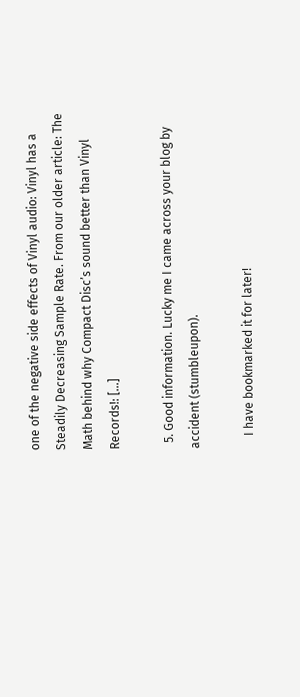one of the negative side effects of Vinyl audio: Vinyl has a Steadily Decreasing Sample Rate. From our older article: The Math behind why Compact Disc’s sound better than Vinyl Records!: […]

  5. Good information. Lucky me I came across your blog by accident (stumbleupon).

    I have bookmarked it for later!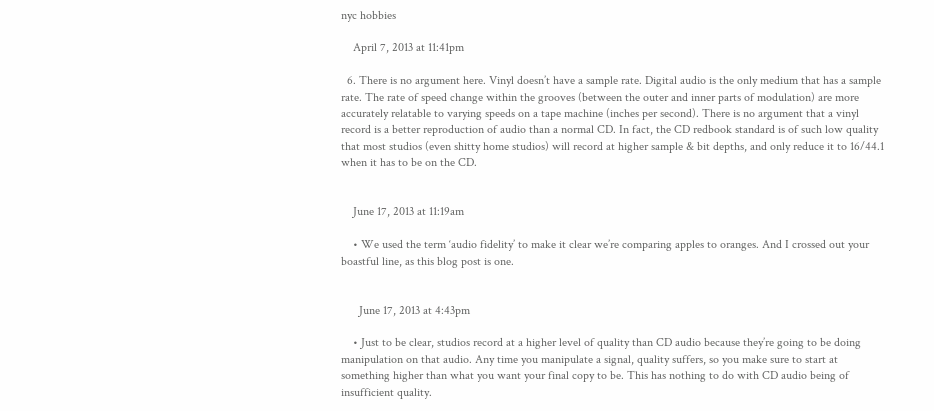nyc hobbies

    April 7, 2013 at 11:41pm

  6. There is no argument here. Vinyl doesn’t have a sample rate. Digital audio is the only medium that has a sample rate. The rate of speed change within the grooves (between the outer and inner parts of modulation) are more accurately relatable to varying speeds on a tape machine (inches per second). There is no argument that a vinyl record is a better reproduction of audio than a normal CD. In fact, the CD redbook standard is of such low quality that most studios (even shitty home studios) will record at higher sample & bit depths, and only reduce it to 16/44.1 when it has to be on the CD.


    June 17, 2013 at 11:19am

    • We used the term ‘audio fidelity’ to make it clear we’re comparing apples to oranges. And I crossed out your boastful line, as this blog post is one.


      June 17, 2013 at 4:43pm

    • Just to be clear, studios record at a higher level of quality than CD audio because they’re going to be doing manipulation on that audio. Any time you manipulate a signal, quality suffers, so you make sure to start at something higher than what you want your final copy to be. This has nothing to do with CD audio being of insufficient quality.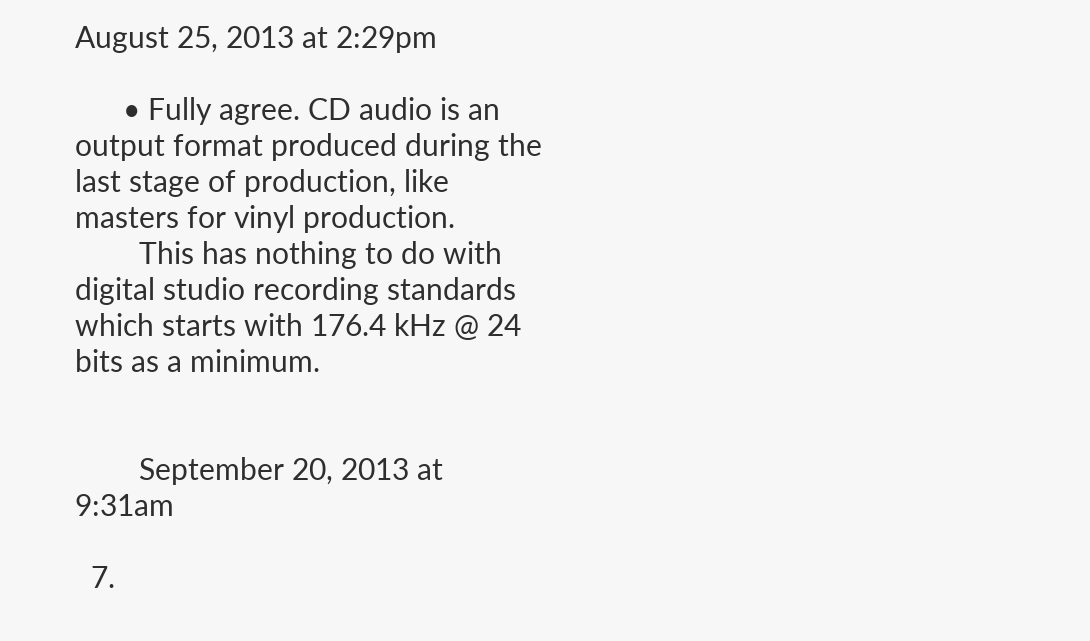August 25, 2013 at 2:29pm

      • Fully agree. CD audio is an output format produced during the last stage of production, like masters for vinyl production.
        This has nothing to do with digital studio recording standards which starts with 176.4 kHz @ 24 bits as a minimum.


        September 20, 2013 at 9:31am

  7.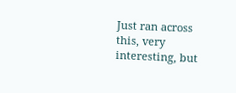Just ran across this, very interesting, but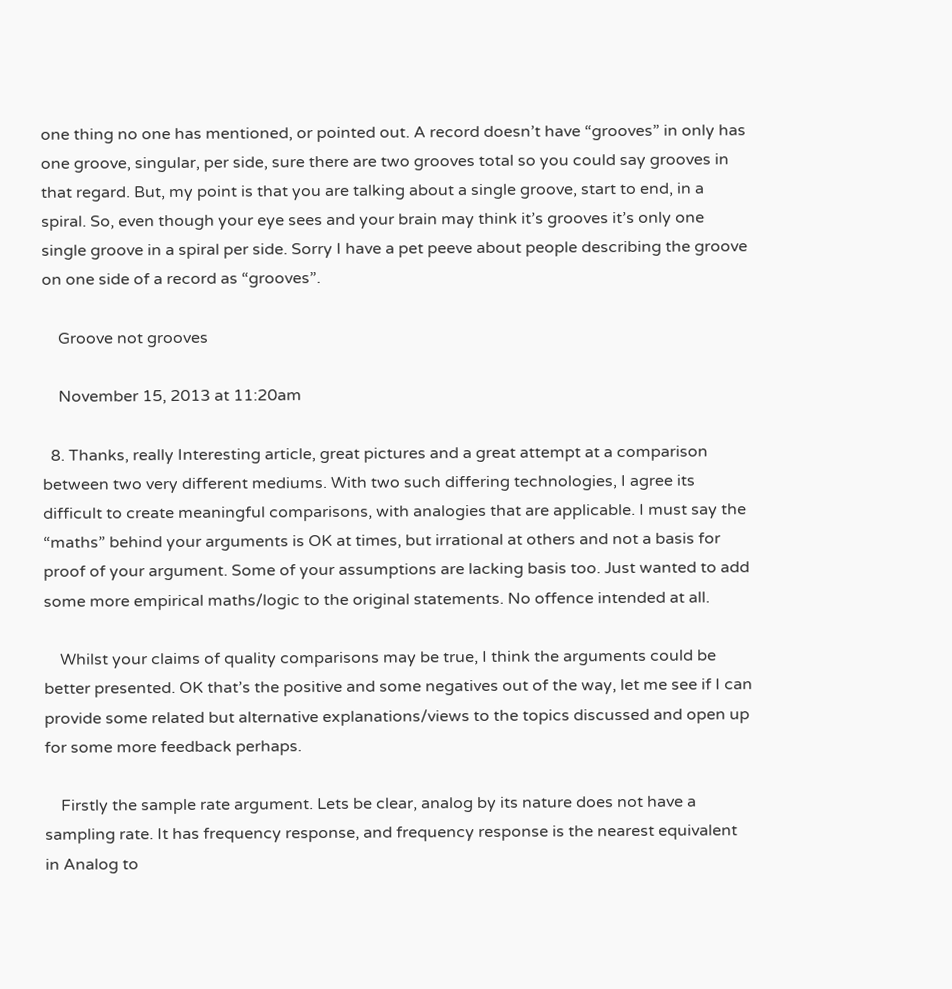one thing no one has mentioned, or pointed out. A record doesn’t have “grooves” in only has one groove, singular, per side, sure there are two grooves total so you could say grooves in that regard. But, my point is that you are talking about a single groove, start to end, in a spiral. So, even though your eye sees and your brain may think it’s grooves it’s only one single groove in a spiral per side. Sorry I have a pet peeve about people describing the groove on one side of a record as “grooves”.

    Groove not grooves

    November 15, 2013 at 11:20am

  8. Thanks, really Interesting article, great pictures and a great attempt at a comparison between two very different mediums. With two such differing technologies, I agree its difficult to create meaningful comparisons, with analogies that are applicable. I must say the “maths” behind your arguments is OK at times, but irrational at others and not a basis for proof of your argument. Some of your assumptions are lacking basis too. Just wanted to add some more empirical maths/logic to the original statements. No offence intended at all.

    Whilst your claims of quality comparisons may be true, I think the arguments could be better presented. OK that’s the positive and some negatives out of the way, let me see if I can provide some related but alternative explanations/views to the topics discussed and open up for some more feedback perhaps.

    Firstly the sample rate argument. Lets be clear, analog by its nature does not have a sampling rate. It has frequency response, and frequency response is the nearest equivalent in Analog to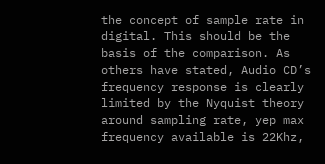the concept of sample rate in digital. This should be the basis of the comparison. As others have stated, Audio CD’s frequency response is clearly limited by the Nyquist theory around sampling rate, yep max frequency available is 22Khz,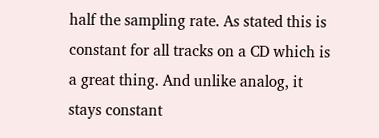half the sampling rate. As stated this is constant for all tracks on a CD which is a great thing. And unlike analog, it stays constant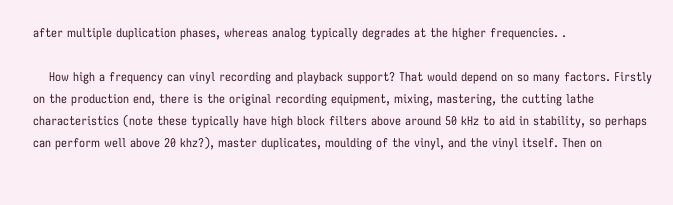after multiple duplication phases, whereas analog typically degrades at the higher frequencies. .

    How high a frequency can vinyl recording and playback support? That would depend on so many factors. Firstly on the production end, there is the original recording equipment, mixing, mastering, the cutting lathe characteristics (note these typically have high block filters above around 50 kHz to aid in stability, so perhaps can perform well above 20 khz?), master duplicates, moulding of the vinyl, and the vinyl itself. Then on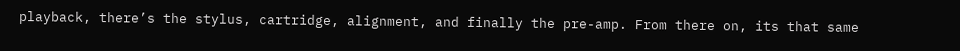playback, there’s the stylus, cartridge, alignment, and finally the pre-amp. From there on, its that same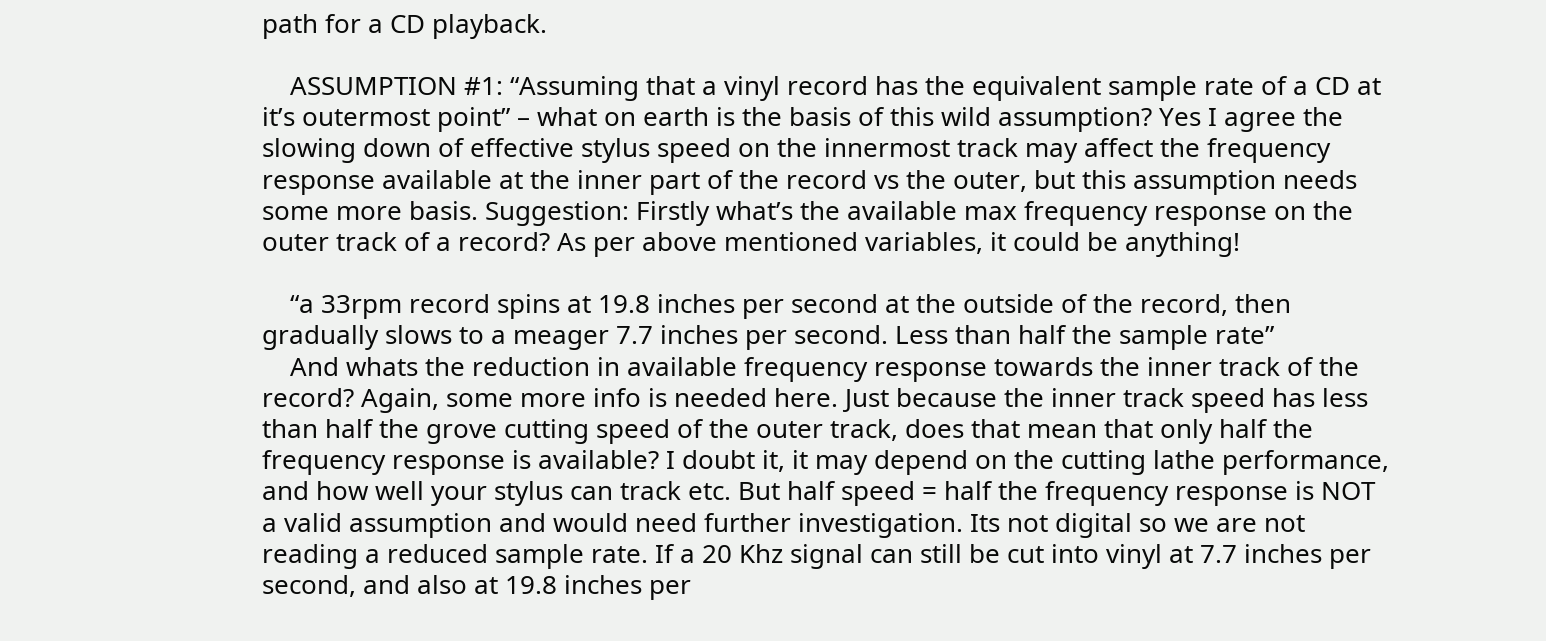path for a CD playback.

    ASSUMPTION #1: “Assuming that a vinyl record has the equivalent sample rate of a CD at it’s outermost point” – what on earth is the basis of this wild assumption? Yes I agree the slowing down of effective stylus speed on the innermost track may affect the frequency response available at the inner part of the record vs the outer, but this assumption needs some more basis. Suggestion: Firstly what’s the available max frequency response on the outer track of a record? As per above mentioned variables, it could be anything!

    “a 33rpm record spins at 19.8 inches per second at the outside of the record, then gradually slows to a meager 7.7 inches per second. Less than half the sample rate”
    And whats the reduction in available frequency response towards the inner track of the record? Again, some more info is needed here. Just because the inner track speed has less than half the grove cutting speed of the outer track, does that mean that only half the frequency response is available? I doubt it, it may depend on the cutting lathe performance, and how well your stylus can track etc. But half speed = half the frequency response is NOT a valid assumption and would need further investigation. Its not digital so we are not reading a reduced sample rate. If a 20 Khz signal can still be cut into vinyl at 7.7 inches per second, and also at 19.8 inches per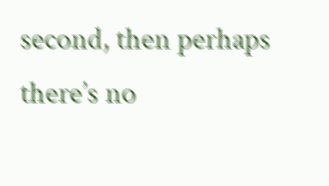second, then perhaps there’s no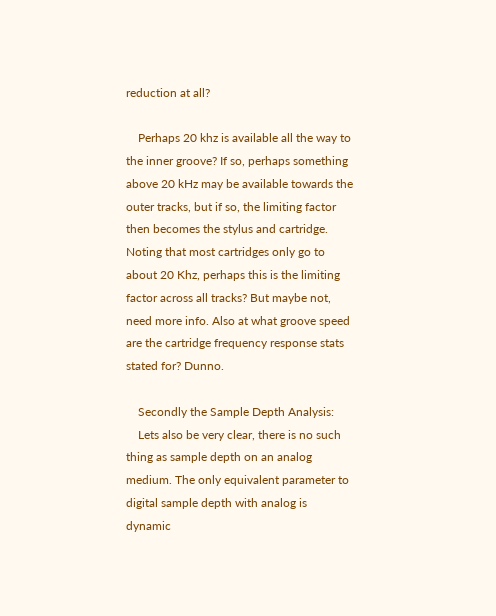reduction at all?

    Perhaps 20 khz is available all the way to the inner groove? If so, perhaps something above 20 kHz may be available towards the outer tracks, but if so, the limiting factor then becomes the stylus and cartridge. Noting that most cartridges only go to about 20 Khz, perhaps this is the limiting factor across all tracks? But maybe not, need more info. Also at what groove speed are the cartridge frequency response stats stated for? Dunno.

    Secondly the Sample Depth Analysis:
    Lets also be very clear, there is no such thing as sample depth on an analog medium. The only equivalent parameter to digital sample depth with analog is dynamic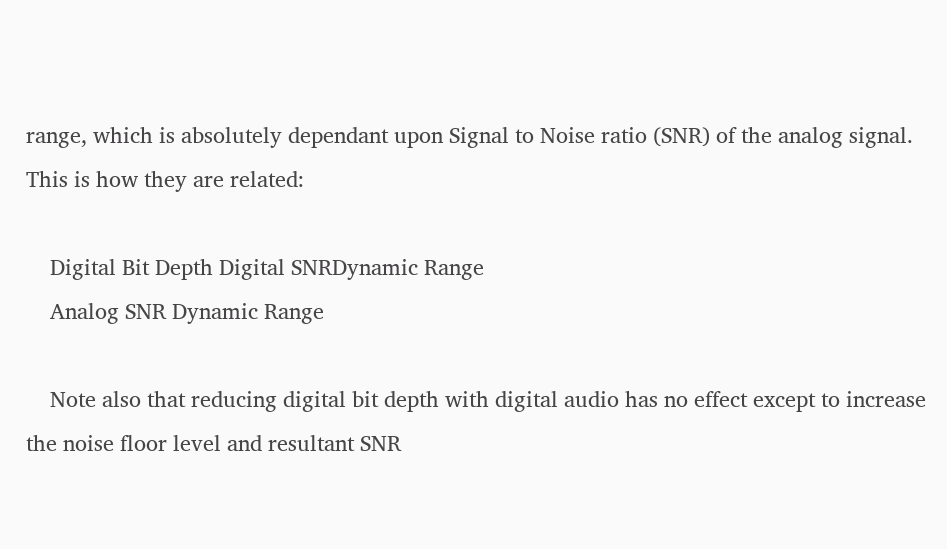range, which is absolutely dependant upon Signal to Noise ratio (SNR) of the analog signal. This is how they are related:

    Digital Bit Depth Digital SNRDynamic Range
    Analog SNR Dynamic Range

    Note also that reducing digital bit depth with digital audio has no effect except to increase the noise floor level and resultant SNR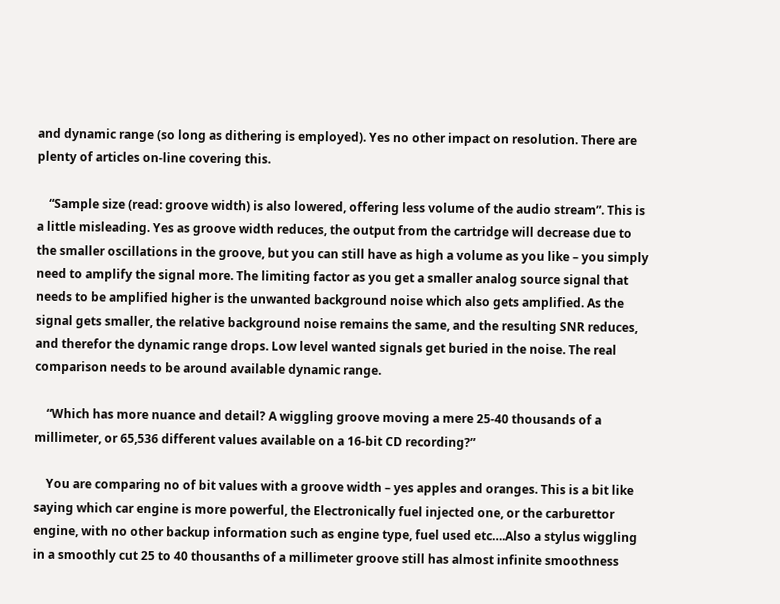and dynamic range (so long as dithering is employed). Yes no other impact on resolution. There are plenty of articles on-line covering this.

    “Sample size (read: groove width) is also lowered, offering less volume of the audio stream”. This is a little misleading. Yes as groove width reduces, the output from the cartridge will decrease due to the smaller oscillations in the groove, but you can still have as high a volume as you like – you simply need to amplify the signal more. The limiting factor as you get a smaller analog source signal that needs to be amplified higher is the unwanted background noise which also gets amplified. As the signal gets smaller, the relative background noise remains the same, and the resulting SNR reduces, and therefor the dynamic range drops. Low level wanted signals get buried in the noise. The real comparison needs to be around available dynamic range.

    “Which has more nuance and detail? A wiggling groove moving a mere 25-40 thousands of a millimeter, or 65,536 different values available on a 16-bit CD recording?”

    You are comparing no of bit values with a groove width – yes apples and oranges. This is a bit like saying which car engine is more powerful, the Electronically fuel injected one, or the carburettor engine, with no other backup information such as engine type, fuel used etc….Also a stylus wiggling in a smoothly cut 25 to 40 thousanths of a millimeter groove still has almost infinite smoothness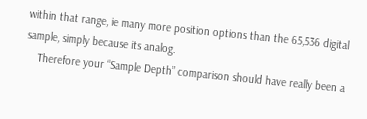within that range, ie many more position options than the 65,536 digital sample, simply because its analog.
    Therefore your “Sample Depth” comparison should have really been a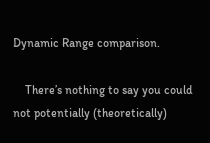Dynamic Range comparison.

    There’s nothing to say you could not potentially (theoretically)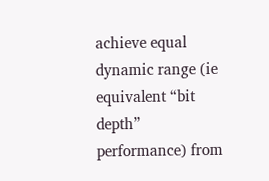achieve equal dynamic range (ie equivalent “bit depth” performance) from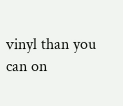vinyl than you can on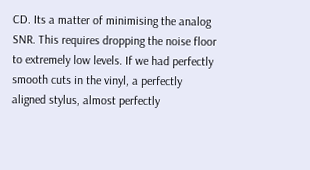CD. Its a matter of minimising the analog SNR. This requires dropping the noise floor to extremely low levels. If we had perfectly smooth cuts in the vinyl, a perfectly aligned stylus, almost perfectly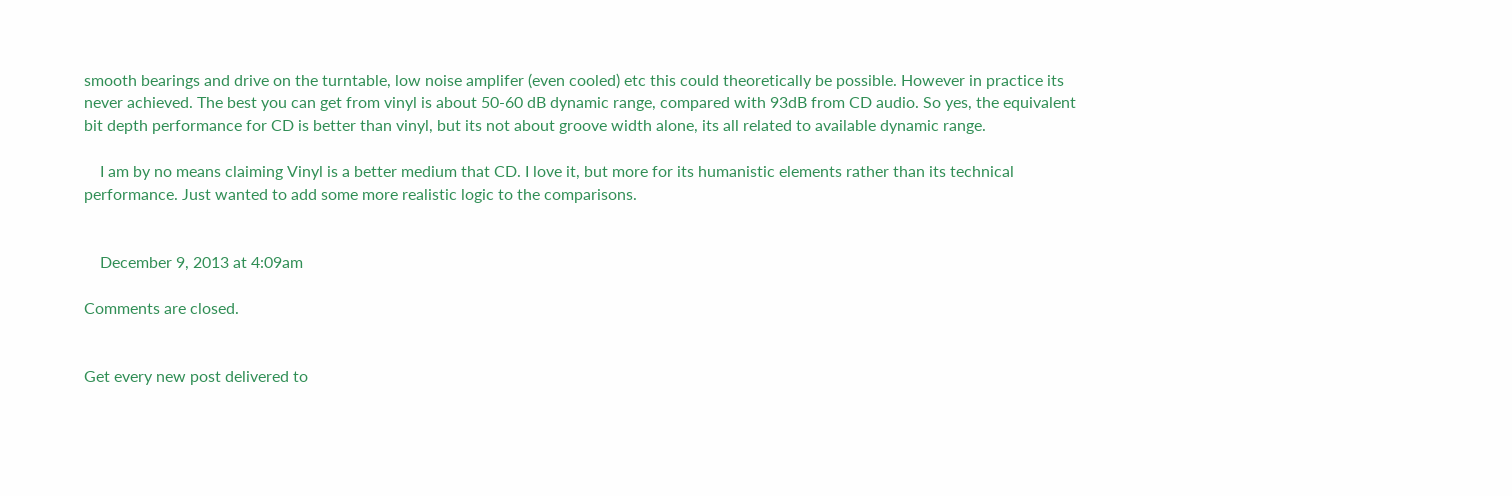smooth bearings and drive on the turntable, low noise amplifer (even cooled) etc this could theoretically be possible. However in practice its never achieved. The best you can get from vinyl is about 50-60 dB dynamic range, compared with 93dB from CD audio. So yes, the equivalent bit depth performance for CD is better than vinyl, but its not about groove width alone, its all related to available dynamic range.

    I am by no means claiming Vinyl is a better medium that CD. I love it, but more for its humanistic elements rather than its technical performance. Just wanted to add some more realistic logic to the comparisons.


    December 9, 2013 at 4:09am

Comments are closed.


Get every new post delivered to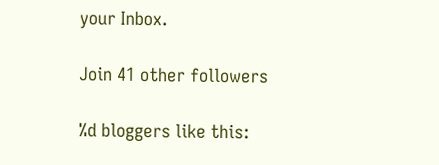your Inbox.

Join 41 other followers

%d bloggers like this: